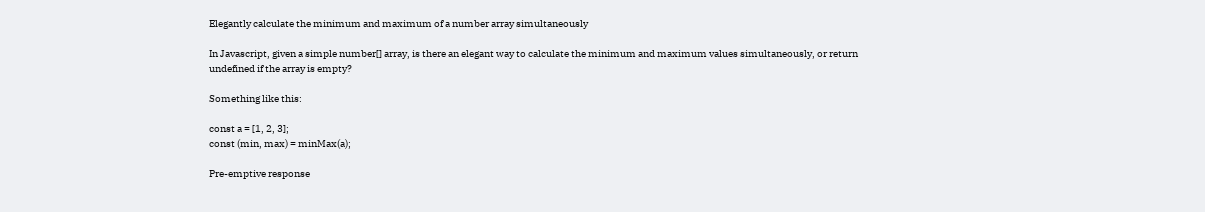Elegantly calculate the minimum and maximum of a number array simultaneously

In Javascript, given a simple number[] array, is there an elegant way to calculate the minimum and maximum values simultaneously, or return undefined if the array is empty?

Something like this:

const a = [1, 2, 3];
const (min, max) = minMax(a);

Pre-emptive response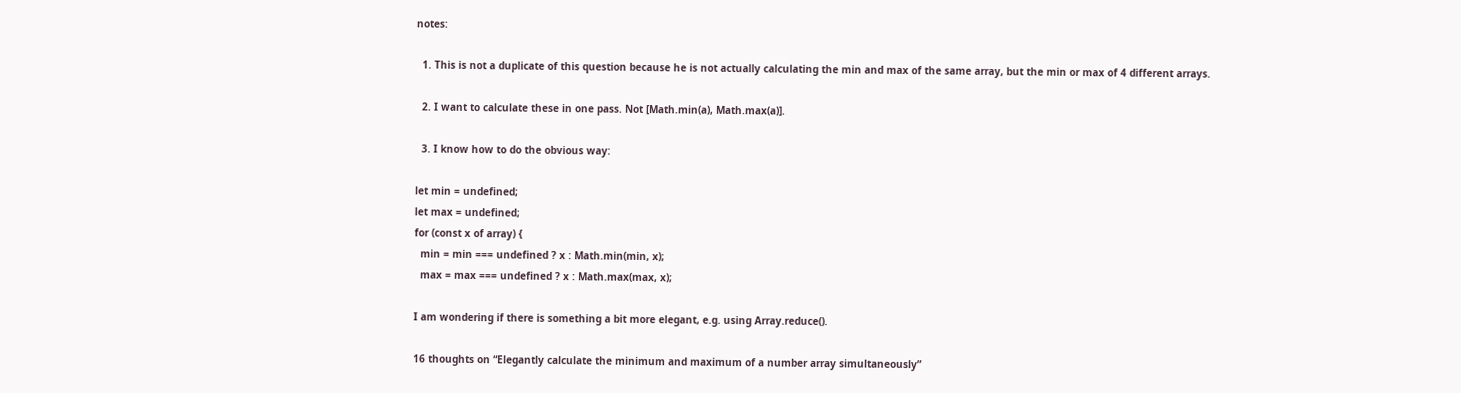notes:

  1. This is not a duplicate of this question because he is not actually calculating the min and max of the same array, but the min or max of 4 different arrays.

  2. I want to calculate these in one pass. Not [Math.min(a), Math.max(a)].

  3. I know how to do the obvious way:

let min = undefined;
let max = undefined;
for (const x of array) {
  min = min === undefined ? x : Math.min(min, x);
  max = max === undefined ? x : Math.max(max, x);

I am wondering if there is something a bit more elegant, e.g. using Array.reduce().

16 thoughts on “Elegantly calculate the minimum and maximum of a number array simultaneously”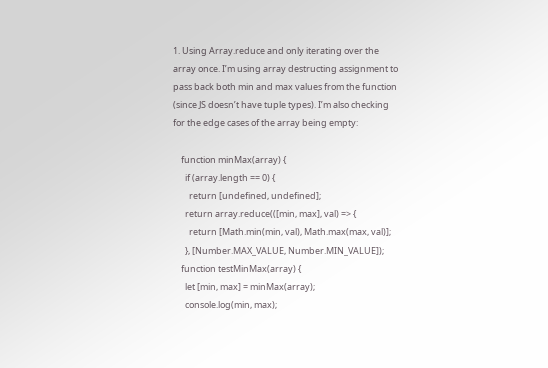1. Using Array.reduce and only iterating over the array once. I’m using array destructing assignment to pass back both min and max values from the function (since JS doesn’t have tuple types). I’m also checking for the edge cases of the array being empty:

    function minMax(array) {
      if (array.length == 0) {
        return [undefined, undefined];
      return array.reduce(([min, max], val) => {
        return [Math.min(min, val), Math.max(max, val)];
      }, [Number.MAX_VALUE, Number.MIN_VALUE]);
    function testMinMax(array) {
      let [min, max] = minMax(array);
      console.log(min, max);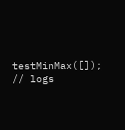testMinMax([]); // logs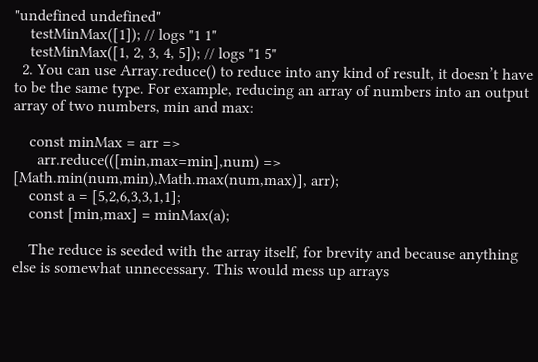"undefined undefined"
    testMinMax([1]); // logs "1 1"
    testMinMax([1, 2, 3, 4, 5]); // logs "1 5"
  2. You can use Array.reduce() to reduce into any kind of result, it doesn’t have to be the same type. For example, reducing an array of numbers into an output array of two numbers, min and max:

    const minMax = arr =>
      arr.reduce(([min,max=min],num) => [Math.min(num,min),Math.max(num,max)], arr);
    const a = [5,2,6,3,3,1,1];
    const [min,max] = minMax(a);

    The reduce is seeded with the array itself, for brevity and because anything else is somewhat unnecessary. This would mess up arrays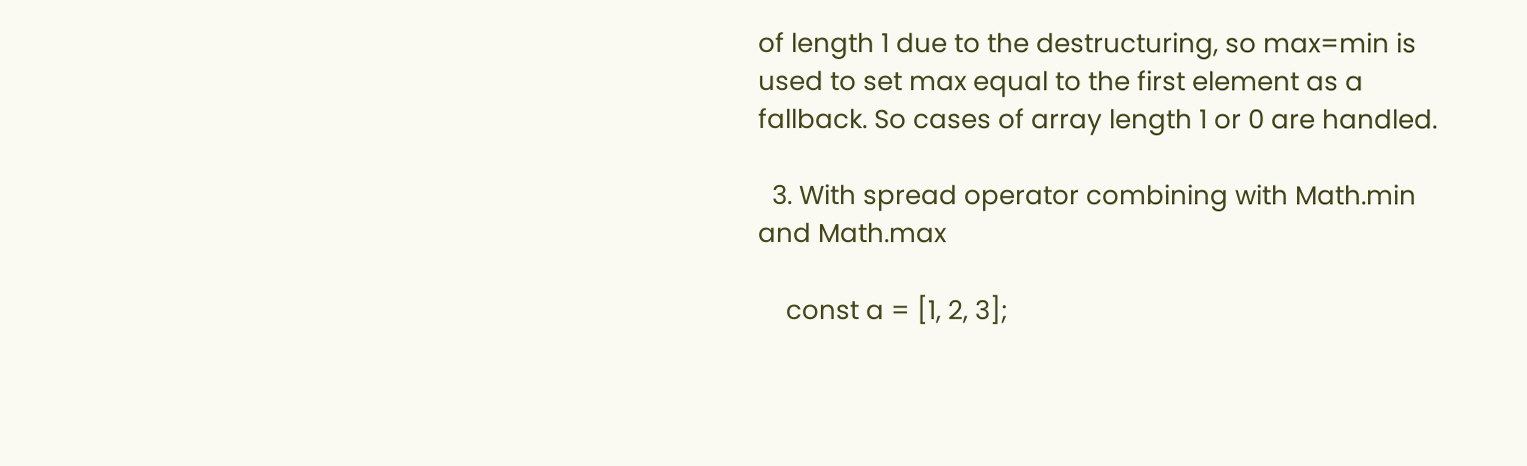of length 1 due to the destructuring, so max=min is used to set max equal to the first element as a fallback. So cases of array length 1 or 0 are handled.

  3. With spread operator combining with Math.min and Math.max

    const a = [1, 2, 3];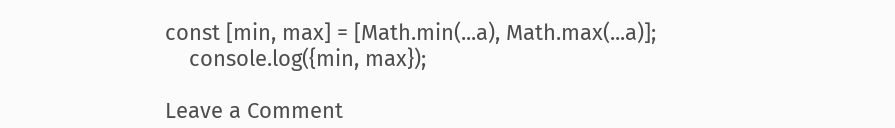const [min, max] = [Math.min(...a), Math.max(...a)];
    console.log({min, max});

Leave a Comment